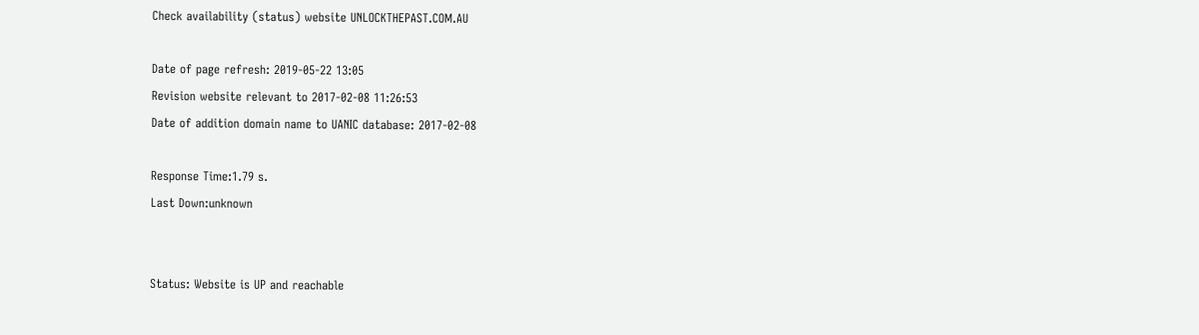Check availability (status) website UNLOCKTHEPAST.COM.AU

Date of page refresh: 2019-05-22 13:05
Revision website relevant to 2017-02-08 11:26:53
Date of addition domain name to UANIC database: 2017-02-08

Response Time:1.79 s.
Last Down:unknown


Status: Website is UP and reachable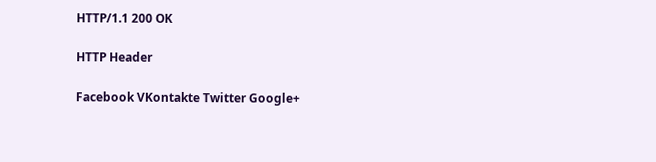HTTP/1.1 200 OK

HTTP Header

Facebook VKontakte Twitter Google+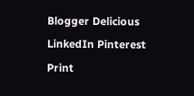Blogger Delicious LinkedIn Pinterest Print